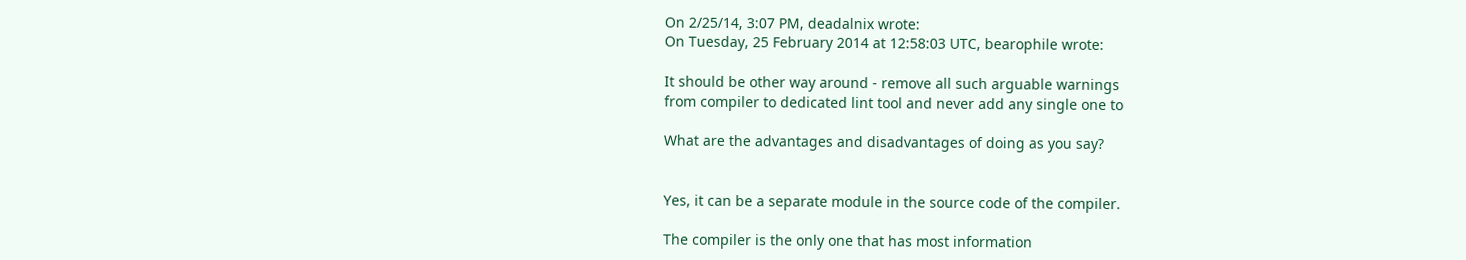On 2/25/14, 3:07 PM, deadalnix wrote:
On Tuesday, 25 February 2014 at 12:58:03 UTC, bearophile wrote:

It should be other way around - remove all such arguable warnings
from compiler to dedicated lint tool and never add any single one to

What are the advantages and disadvantages of doing as you say?


Yes, it can be a separate module in the source code of the compiler.

The compiler is the only one that has most information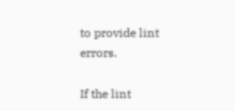to provide lint errors.

If the lint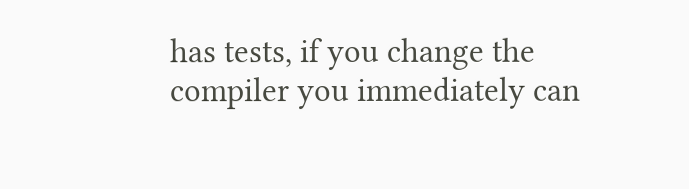has tests, if you change the compiler you immediately can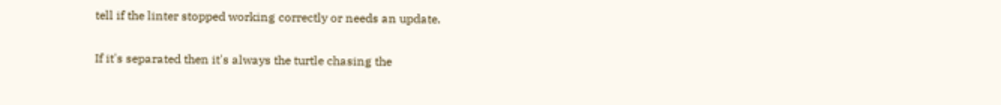tell if the linter stopped working correctly or needs an update.

If it's separated then it's always the turtle chasing the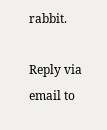rabbit.

Reply via email to